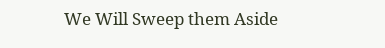We Will Sweep them Aside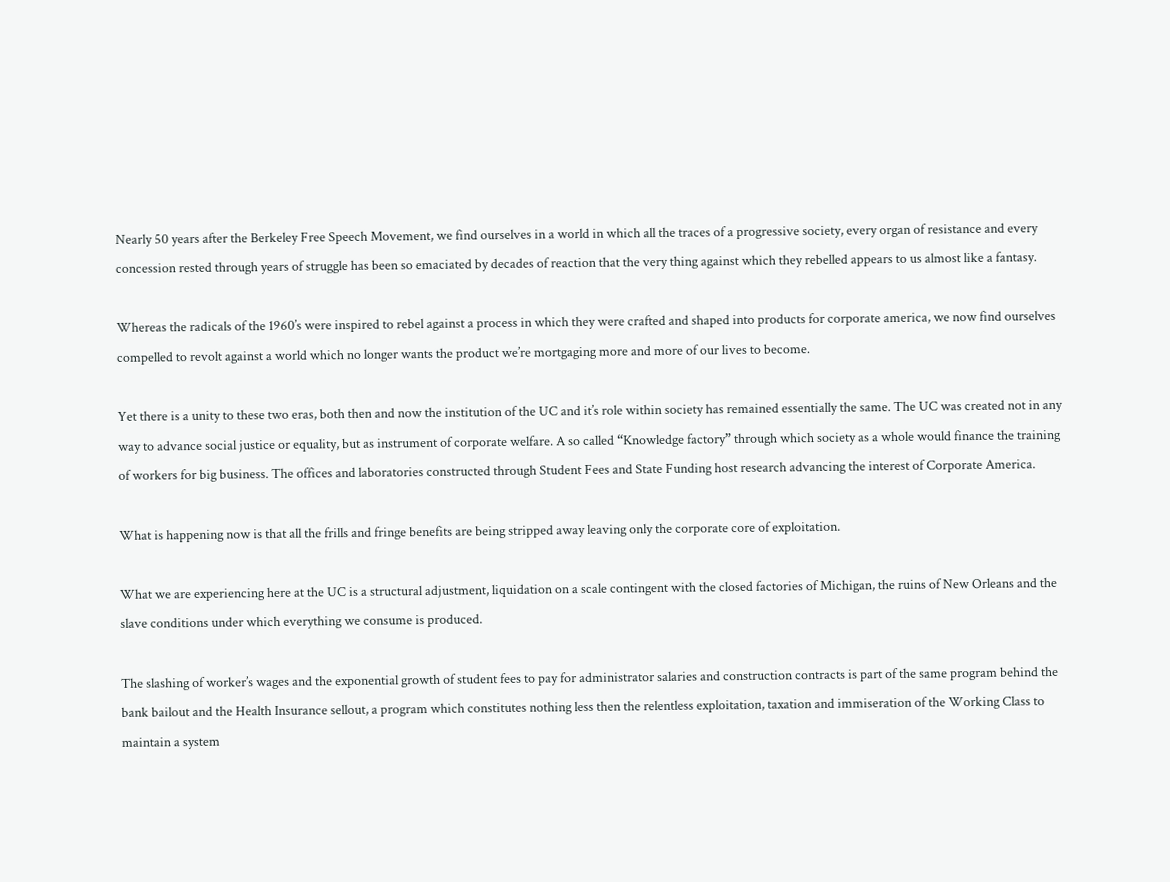Nearly 50 years after the Berkeley Free Speech Movement, we find ourselves in a world in which all the traces of a progressive society, every organ of resistance and every concession rested through years of struggle has been so emaciated by decades of reaction that the very thing against which they rebelled appears to us almost like a fantasy.

Whereas the radicals of the 1960’s were inspired to rebel against a process in which they were crafted and shaped into products for corporate america, we now find ourselves compelled to revolt against a world which no longer wants the product we’re mortgaging more and more of our lives to become.

Yet there is a unity to these two eras, both then and now the institution of the UC and it’s role within society has remained essentially the same. The UC was created not in any way to advance social justice or equality, but as instrument of corporate welfare. A so called “Knowledge factory” through which society as a whole would finance the training of workers for big business. The offices and laboratories constructed through Student Fees and State Funding host research advancing the interest of Corporate America.

What is happening now is that all the frills and fringe benefits are being stripped away leaving only the corporate core of exploitation.

What we are experiencing here at the UC is a structural adjustment, liquidation on a scale contingent with the closed factories of Michigan, the ruins of New Orleans and the slave conditions under which everything we consume is produced.

The slashing of worker’s wages and the exponential growth of student fees to pay for administrator salaries and construction contracts is part of the same program behind the bank bailout and the Health Insurance sellout, a program which constitutes nothing less then the relentless exploitation, taxation and immiseration of the Working Class to maintain a system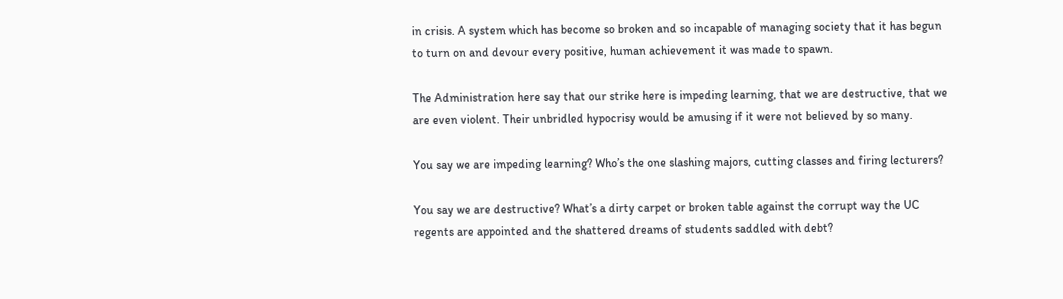in crisis. A system which has become so broken and so incapable of managing society that it has begun to turn on and devour every positive, human achievement it was made to spawn.

The Administration here say that our strike here is impeding learning, that we are destructive, that we are even violent. Their unbridled hypocrisy would be amusing if it were not believed by so many.

You say we are impeding learning? Who’s the one slashing majors, cutting classes and firing lecturers?

You say we are destructive? What’s a dirty carpet or broken table against the corrupt way the UC regents are appointed and the shattered dreams of students saddled with debt?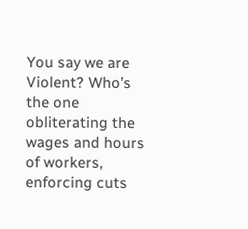You say we are Violent? Who’s the one obliterating the wages and hours of workers, enforcing cuts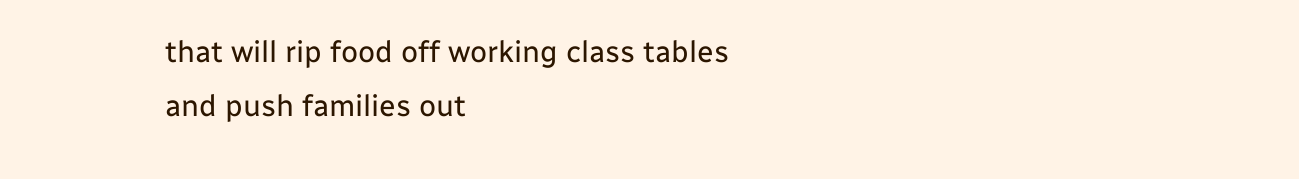that will rip food off working class tables and push families out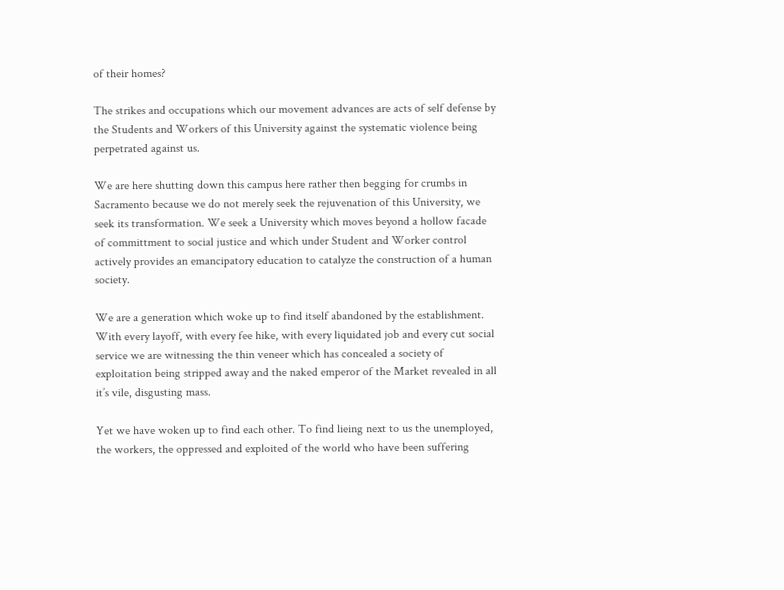of their homes?

The strikes and occupations which our movement advances are acts of self defense by the Students and Workers of this University against the systematic violence being perpetrated against us.

We are here shutting down this campus here rather then begging for crumbs in Sacramento because we do not merely seek the rejuvenation of this University, we seek its transformation. We seek a University which moves beyond a hollow facade of committment to social justice and which under Student and Worker control actively provides an emancipatory education to catalyze the construction of a human society.

We are a generation which woke up to find itself abandoned by the establishment. With every layoff, with every fee hike, with every liquidated job and every cut social service we are witnessing the thin veneer which has concealed a society of exploitation being stripped away and the naked emperor of the Market revealed in all it’s vile, disgusting mass.

Yet we have woken up to find each other. To find lieing next to us the unemployed, the workers, the oppressed and exploited of the world who have been suffering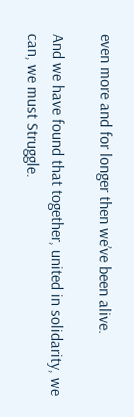even more and for longer then we’ve been alive.

And we have found that together, united in solidarity, we can, we must Struggle.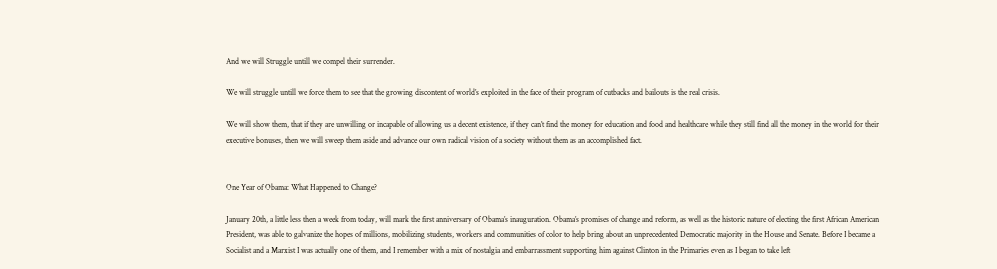And we will Struggle untill we compel their surrender.

We will struggle untill we force them to see that the growing discontent of world’s exploited in the face of their program of cutbacks and bailouts is the real crisis.

We will show them, that if they are unwilling or incapable of allowing us a decent existence, if they can’t find the money for education and food and healthcare while they still find all the money in the world for their executive bonuses, then we will sweep them aside and advance our own radical vision of a society without them as an accomplished fact.


One Year of Obama: What Happened to Change?

January 20th, a little less then a week from today, will mark the first anniversary of Obama’s inauguration. Obama’s promises of change and reform, as well as the historic nature of electing the first African American President, was able to galvanize the hopes of millions, mobilizing students, workers and communities of color to help bring about an unprecedented Democratic majority in the House and Senate. Before I became a Socialist and a Marxist I was actually one of them, and I remember with a mix of nostalgia and embarrassment supporting him against Clinton in the Primaries even as I began to take left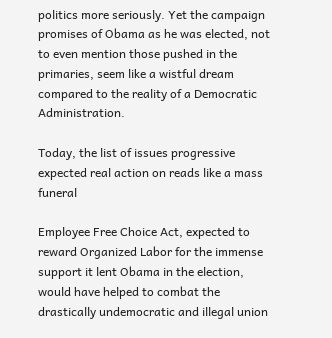politics more seriously. Yet the campaign promises of Obama as he was elected, not to even mention those pushed in the primaries, seem like a wistful dream compared to the reality of a Democratic Administration.

Today, the list of issues progressive expected real action on reads like a mass funeral

Employee Free Choice Act, expected to reward Organized Labor for the immense support it lent Obama in the election, would have helped to combat the drastically undemocratic and illegal union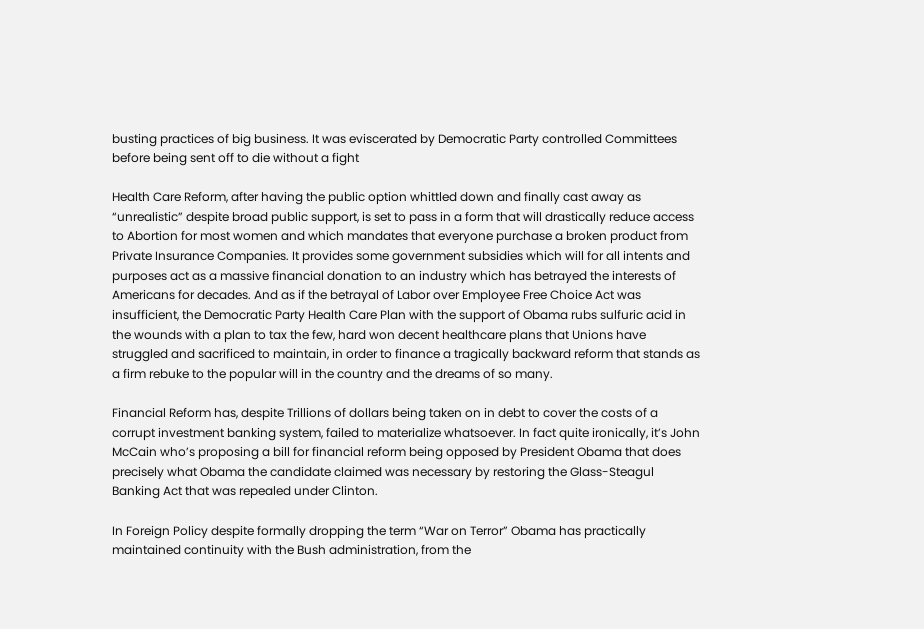busting practices of big business. It was eviscerated by Democratic Party controlled Committees before being sent off to die without a fight

Health Care Reform, after having the public option whittled down and finally cast away as “unrealistic” despite broad public support, is set to pass in a form that will drastically reduce access to Abortion for most women and which mandates that everyone purchase a broken product from Private Insurance Companies. It provides some government subsidies which will for all intents and purposes act as a massive financial donation to an industry which has betrayed the interests of Americans for decades. And as if the betrayal of Labor over Employee Free Choice Act was insufficient, the Democratic Party Health Care Plan with the support of Obama rubs sulfuric acid in the wounds with a plan to tax the few, hard won decent healthcare plans that Unions have struggled and sacrificed to maintain, in order to finance a tragically backward reform that stands as a firm rebuke to the popular will in the country and the dreams of so many.

Financial Reform has, despite Trillions of dollars being taken on in debt to cover the costs of a corrupt investment banking system, failed to materialize whatsoever. In fact quite ironically, it’s John McCain who’s proposing a bill for financial reform being opposed by President Obama that does precisely what Obama the candidate claimed was necessary by restoring the Glass-Steagul Banking Act that was repealed under Clinton.

In Foreign Policy despite formally dropping the term “War on Terror” Obama has practically maintained continuity with the Bush administration, from the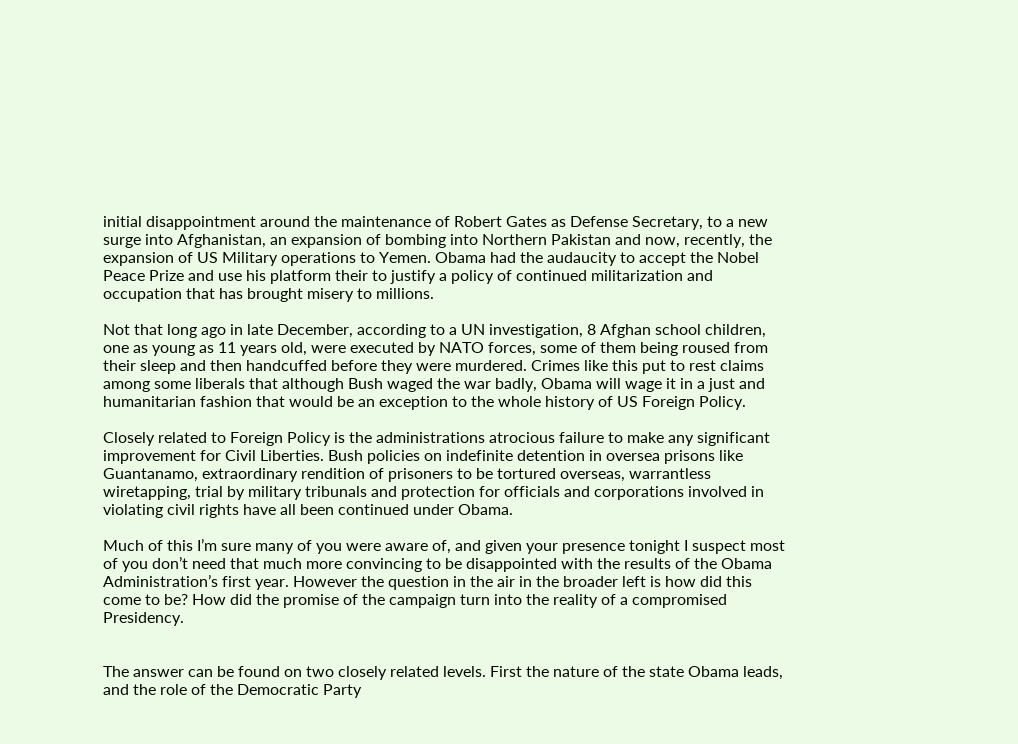initial disappointment around the maintenance of Robert Gates as Defense Secretary, to a new surge into Afghanistan, an expansion of bombing into Northern Pakistan and now, recently, the expansion of US Military operations to Yemen. Obama had the audaucity to accept the Nobel Peace Prize and use his platform their to justify a policy of continued militarization and occupation that has brought misery to millions.

Not that long ago in late December, according to a UN investigation, 8 Afghan school children, one as young as 11 years old, were executed by NATO forces, some of them being roused from their sleep and then handcuffed before they were murdered. Crimes like this put to rest claims among some liberals that although Bush waged the war badly, Obama will wage it in a just and humanitarian fashion that would be an exception to the whole history of US Foreign Policy.

Closely related to Foreign Policy is the administrations atrocious failure to make any significant improvement for Civil Liberties. Bush policies on indefinite detention in oversea prisons like Guantanamo, extraordinary rendition of prisoners to be tortured overseas, warrantless wiretapping, trial by military tribunals and protection for officials and corporations involved in violating civil rights have all been continued under Obama.

Much of this I’m sure many of you were aware of, and given your presence tonight I suspect most of you don’t need that much more convincing to be disappointed with the results of the Obama Administration’s first year. However the question in the air in the broader left is how did this come to be? How did the promise of the campaign turn into the reality of a compromised Presidency.


The answer can be found on two closely related levels. First the nature of the state Obama leads, and the role of the Democratic Party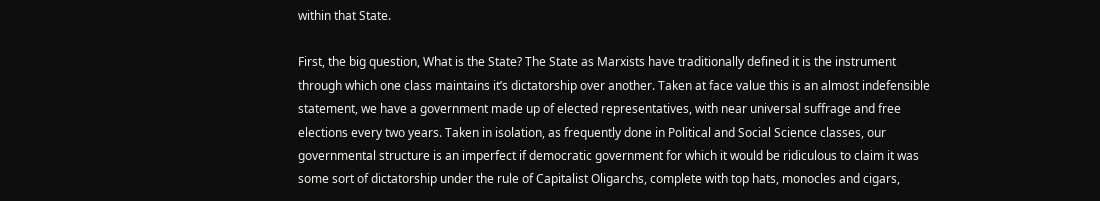within that State.

First, the big question, What is the State? The State as Marxists have traditionally defined it is the instrument through which one class maintains it’s dictatorship over another. Taken at face value this is an almost indefensible statement, we have a government made up of elected representatives, with near universal suffrage and free elections every two years. Taken in isolation, as frequently done in Political and Social Science classes, our governmental structure is an imperfect if democratic government for which it would be ridiculous to claim it was some sort of dictatorship under the rule of Capitalist Oligarchs, complete with top hats, monocles and cigars,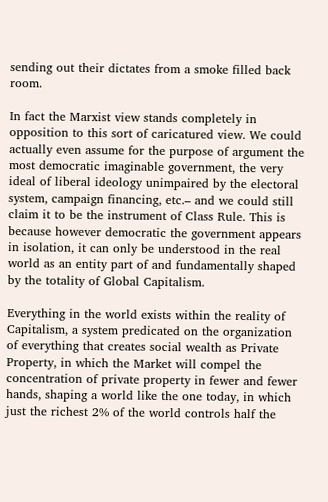sending out their dictates from a smoke filled back room.

In fact the Marxist view stands completely in opposition to this sort of caricatured view. We could actually even assume for the purpose of argument the most democratic imaginable government, the very ideal of liberal ideology unimpaired by the electoral system, campaign financing, etc.– and we could still claim it to be the instrument of Class Rule. This is because however democratic the government appears in isolation, it can only be understood in the real world as an entity part of and fundamentally shaped by the totality of Global Capitalism.

Everything in the world exists within the reality of Capitalism, a system predicated on the organization of everything that creates social wealth as Private Property, in which the Market will compel the concentration of private property in fewer and fewer hands, shaping a world like the one today, in which just the richest 2% of the world controls half the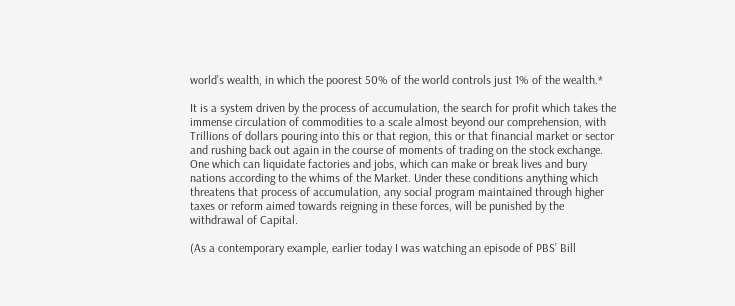world’s wealth, in which the poorest 50% of the world controls just 1% of the wealth.*

It is a system driven by the process of accumulation, the search for profit which takes the immense circulation of commodities to a scale almost beyond our comprehension, with Trillions of dollars pouring into this or that region, this or that financial market or sector and rushing back out again in the course of moments of trading on the stock exchange. One which can liquidate factories and jobs, which can make or break lives and bury nations according to the whims of the Market. Under these conditions anything which threatens that process of accumulation, any social program maintained through higher taxes or reform aimed towards reigning in these forces, will be punished by the withdrawal of Capital.

(As a contemporary example, earlier today I was watching an episode of PBS’ Bill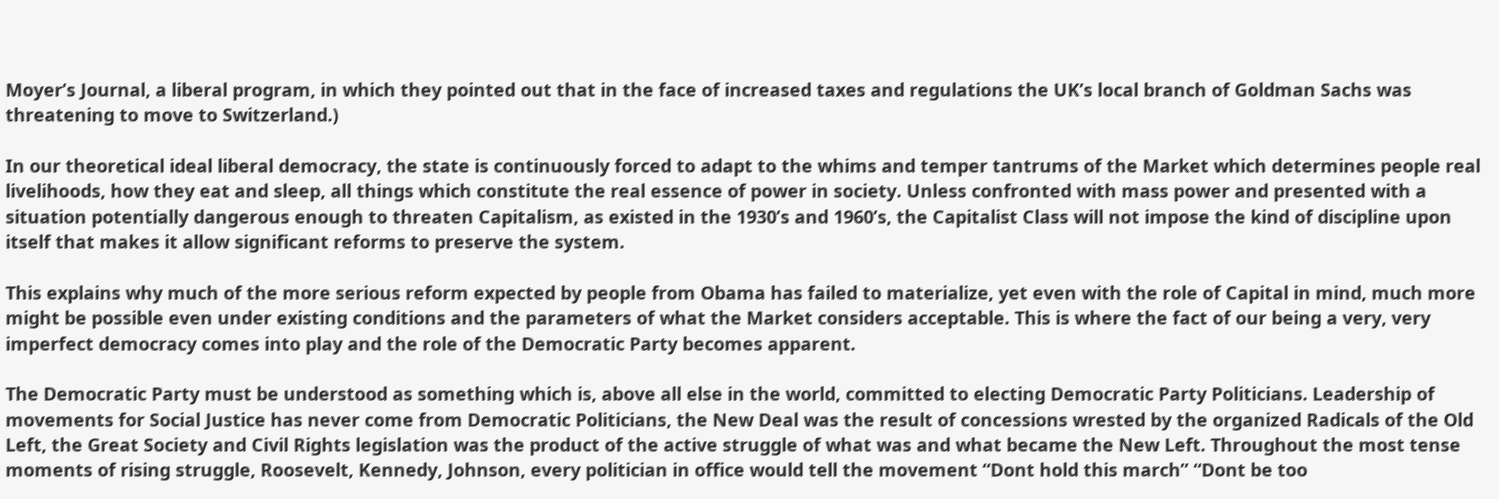Moyer’s Journal, a liberal program, in which they pointed out that in the face of increased taxes and regulations the UK’s local branch of Goldman Sachs was threatening to move to Switzerland.)

In our theoretical ideal liberal democracy, the state is continuously forced to adapt to the whims and temper tantrums of the Market which determines people real livelihoods, how they eat and sleep, all things which constitute the real essence of power in society. Unless confronted with mass power and presented with a situation potentially dangerous enough to threaten Capitalism, as existed in the 1930’s and 1960’s, the Capitalist Class will not impose the kind of discipline upon itself that makes it allow significant reforms to preserve the system.

This explains why much of the more serious reform expected by people from Obama has failed to materialize, yet even with the role of Capital in mind, much more might be possible even under existing conditions and the parameters of what the Market considers acceptable. This is where the fact of our being a very, very imperfect democracy comes into play and the role of the Democratic Party becomes apparent.

The Democratic Party must be understood as something which is, above all else in the world, committed to electing Democratic Party Politicians. Leadership of movements for Social Justice has never come from Democratic Politicians, the New Deal was the result of concessions wrested by the organized Radicals of the Old Left, the Great Society and Civil Rights legislation was the product of the active struggle of what was and what became the New Left. Throughout the most tense moments of rising struggle, Roosevelt, Kennedy, Johnson, every politician in office would tell the movement “Dont hold this march” “Dont be too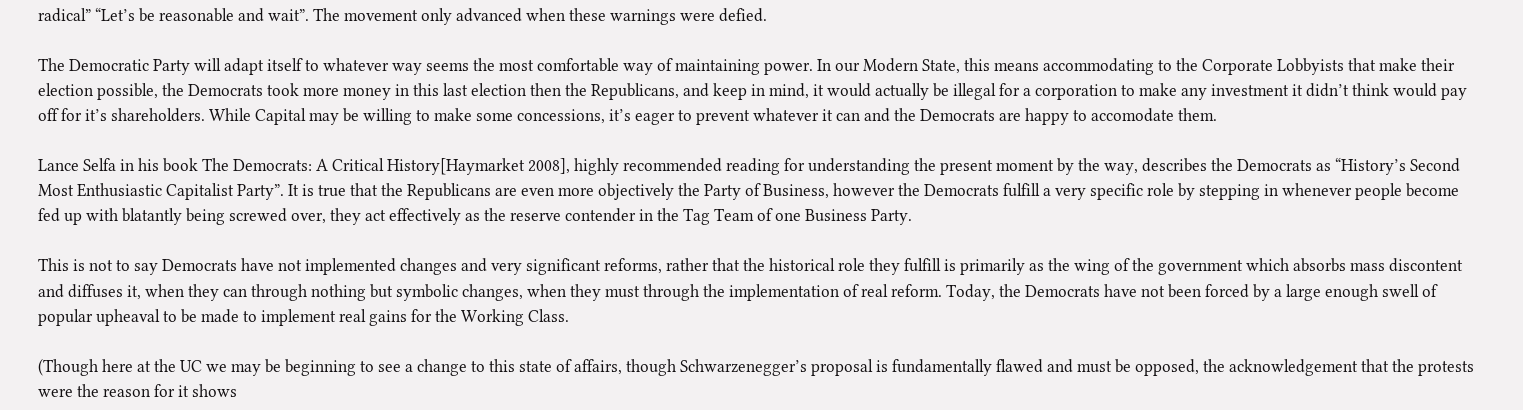radical” “Let’s be reasonable and wait”. The movement only advanced when these warnings were defied.

The Democratic Party will adapt itself to whatever way seems the most comfortable way of maintaining power. In our Modern State, this means accommodating to the Corporate Lobbyists that make their election possible, the Democrats took more money in this last election then the Republicans, and keep in mind, it would actually be illegal for a corporation to make any investment it didn’t think would pay off for it’s shareholders. While Capital may be willing to make some concessions, it’s eager to prevent whatever it can and the Democrats are happy to accomodate them.

Lance Selfa in his book The Democrats: A Critical History[Haymarket 2008], highly recommended reading for understanding the present moment by the way, describes the Democrats as “History’s Second Most Enthusiastic Capitalist Party”. It is true that the Republicans are even more objectively the Party of Business, however the Democrats fulfill a very specific role by stepping in whenever people become fed up with blatantly being screwed over, they act effectively as the reserve contender in the Tag Team of one Business Party.

This is not to say Democrats have not implemented changes and very significant reforms, rather that the historical role they fulfill is primarily as the wing of the government which absorbs mass discontent and diffuses it, when they can through nothing but symbolic changes, when they must through the implementation of real reform. Today, the Democrats have not been forced by a large enough swell of popular upheaval to be made to implement real gains for the Working Class.

(Though here at the UC we may be beginning to see a change to this state of affairs, though Schwarzenegger’s proposal is fundamentally flawed and must be opposed, the acknowledgement that the protests were the reason for it shows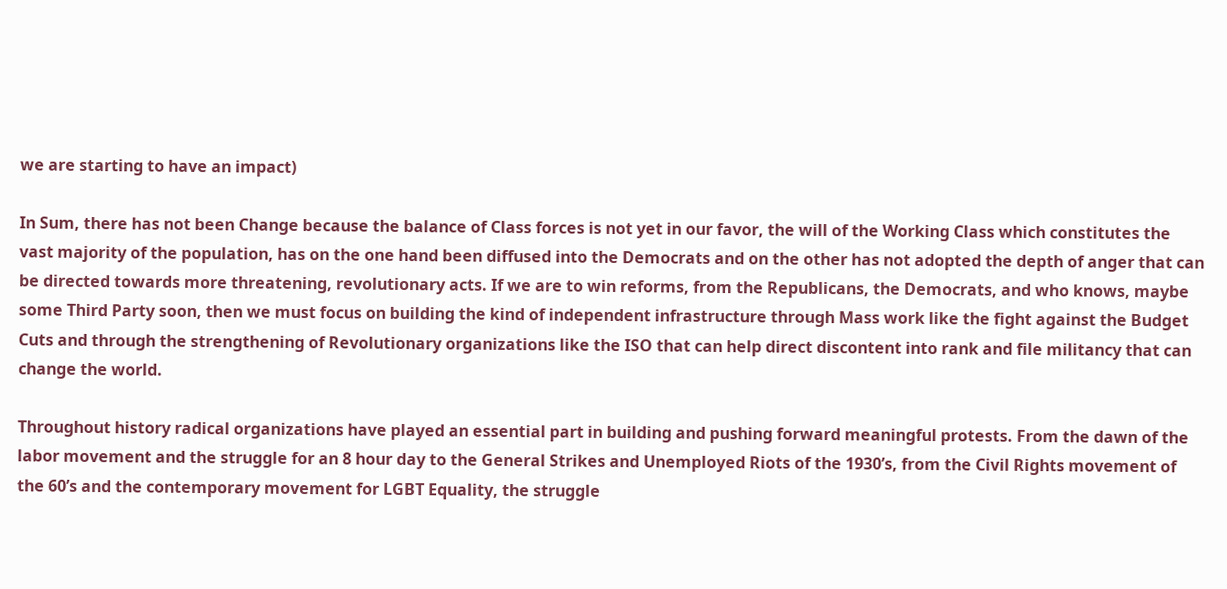we are starting to have an impact)

In Sum, there has not been Change because the balance of Class forces is not yet in our favor, the will of the Working Class which constitutes the vast majority of the population, has on the one hand been diffused into the Democrats and on the other has not adopted the depth of anger that can be directed towards more threatening, revolutionary acts. If we are to win reforms, from the Republicans, the Democrats, and who knows, maybe some Third Party soon, then we must focus on building the kind of independent infrastructure through Mass work like the fight against the Budget Cuts and through the strengthening of Revolutionary organizations like the ISO that can help direct discontent into rank and file militancy that can change the world.

Throughout history radical organizations have played an essential part in building and pushing forward meaningful protests. From the dawn of the labor movement and the struggle for an 8 hour day to the General Strikes and Unemployed Riots of the 1930’s, from the Civil Rights movement of the 60’s and the contemporary movement for LGBT Equality, the struggle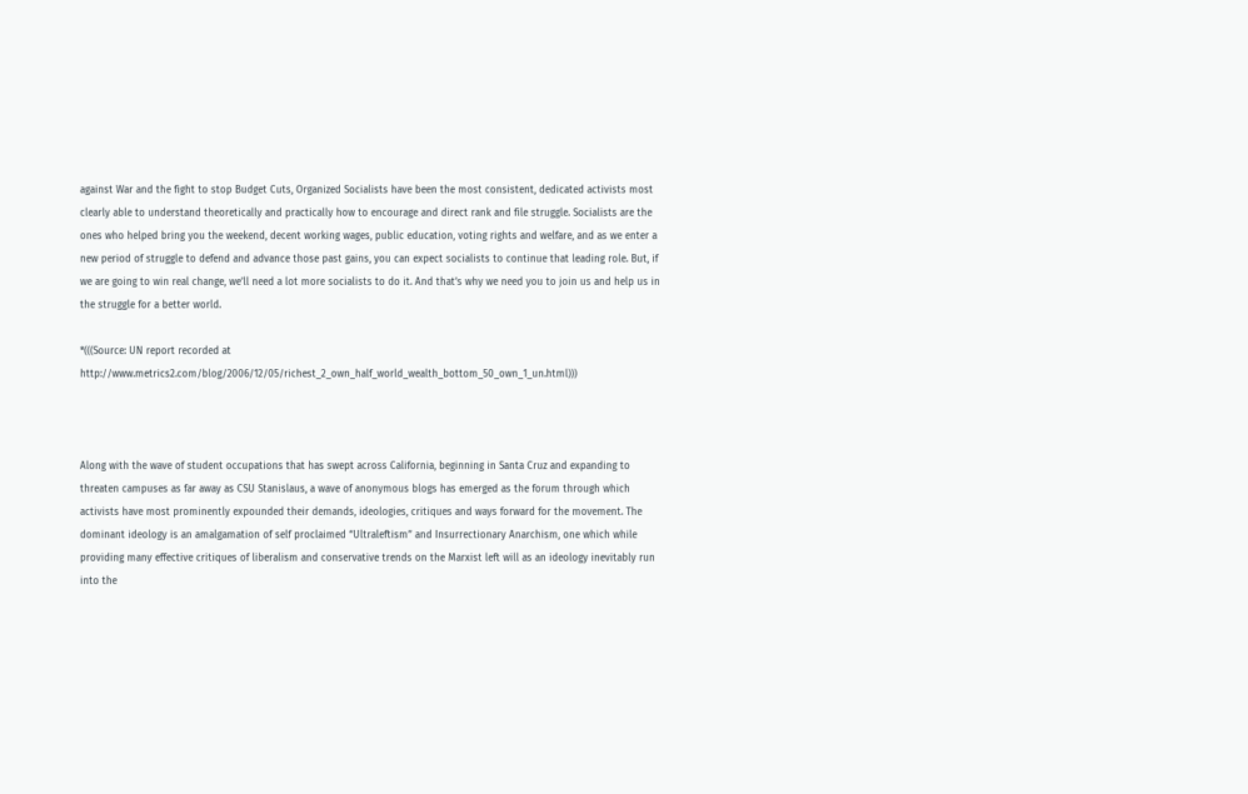against War and the fight to stop Budget Cuts, Organized Socialists have been the most consistent, dedicated activists most clearly able to understand theoretically and practically how to encourage and direct rank and file struggle. Socialists are the ones who helped bring you the weekend, decent working wages, public education, voting rights and welfare, and as we enter a new period of struggle to defend and advance those past gains, you can expect socialists to continue that leading role. But, if we are going to win real change, we’ll need a lot more socialists to do it. And that’s why we need you to join us and help us in the struggle for a better world.

*(((Source: UN report recorded at http://www.metrics2.com/blog/2006/12/05/richest_2_own_half_world_wealth_bottom_50_own_1_un.html)))



Along with the wave of student occupations that has swept across California, beginning in Santa Cruz and expanding to threaten campuses as far away as CSU Stanislaus, a wave of anonymous blogs has emerged as the forum through which activists have most prominently expounded their demands, ideologies, critiques and ways forward for the movement. The dominant ideology is an amalgamation of self proclaimed “Ultraleftism” and Insurrectionary Anarchism, one which while providing many effective critiques of liberalism and conservative trends on the Marxist left will as an ideology inevitably run into the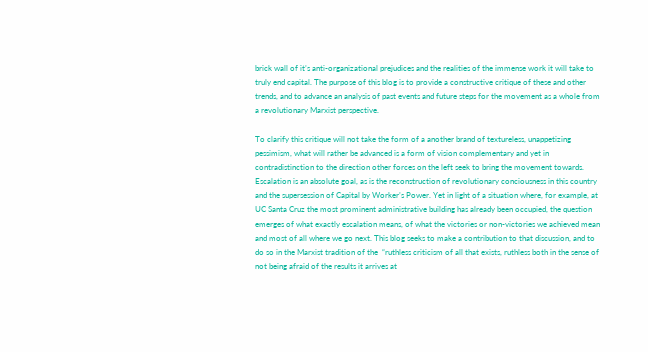brick wall of it’s anti-organizational prejudices and the realities of the immense work it will take to truly end capital. The purpose of this blog is to provide a constructive critique of these and other trends, and to advance an analysis of past events and future steps for the movement as a whole from a revolutionary Marxist perspective.

To clarify this critique will not take the form of a another brand of textureless, unappetizing pessimism, what will rather be advanced is a form of vision complementary and yet in contradistinction to the direction other forces on the left seek to bring the movement towards. Escalation is an absolute goal, as is the reconstruction of revolutionary conciousness in this country and the supersession of Capital by Worker’s Power. Yet in light of a situation where, for example, at UC Santa Cruz the most prominent administrative building has already been occupied, the question emerges of what exactly escalation means, of what the victories or non-victories we achieved mean and most of all where we go next. This blog seeks to make a contribution to that discussion, and to do so in the Marxist tradition of the  “ruthless criticism of all that exists, ruthless both in the sense of not being afraid of the results it arrives at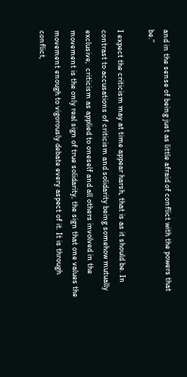and in the sense of being just as little afraid of conflict with the powers that be.”

I expect the criticism may at time appear harsh, that is as it should be. In contrast to accusations of criticism and solidarity being somehow mutually exclusive,  criticism as applied to oneself and all others involved in the movement is the only real sign of true solidarity, the sign that one values the movement enough to vigorously debate every aspect of it. It is through conflict,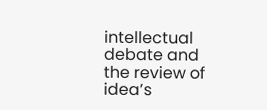intellectual debate and the review of idea’s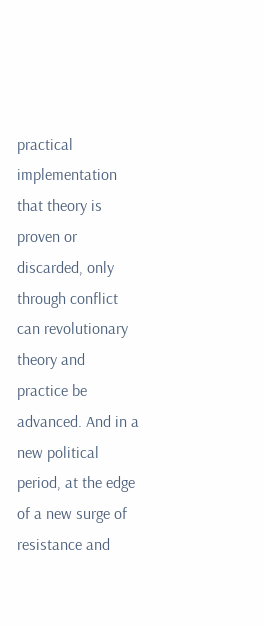practical implementation that theory is proven or discarded, only through conflict can revolutionary theory and practice be advanced. And in a new political period, at the edge of a new surge of resistance and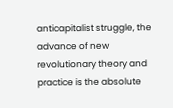anticapitalist struggle, the advance of new revolutionary theory and practice is the absolute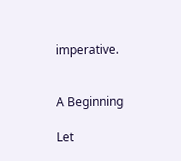imperative.


A Beginning

Let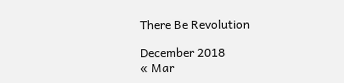There Be Revolution

December 2018
« Mar